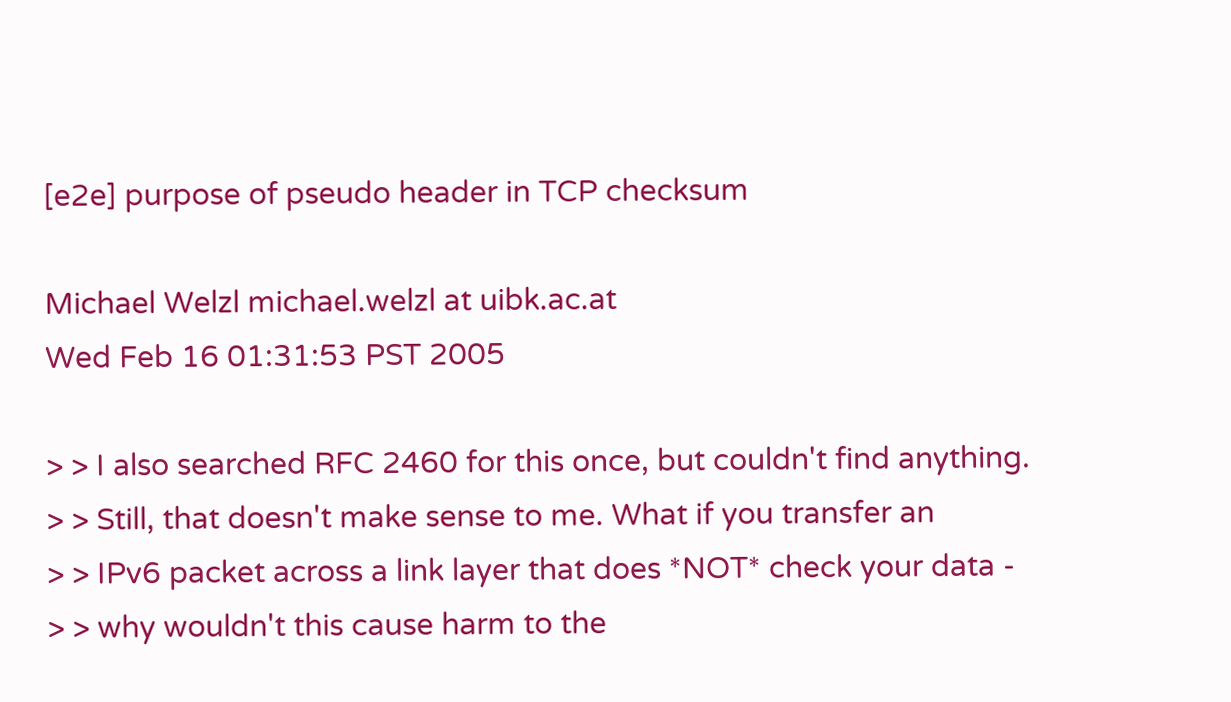[e2e] purpose of pseudo header in TCP checksum

Michael Welzl michael.welzl at uibk.ac.at
Wed Feb 16 01:31:53 PST 2005

> > I also searched RFC 2460 for this once, but couldn't find anything.
> > Still, that doesn't make sense to me. What if you transfer an
> > IPv6 packet across a link layer that does *NOT* check your data -
> > why wouldn't this cause harm to the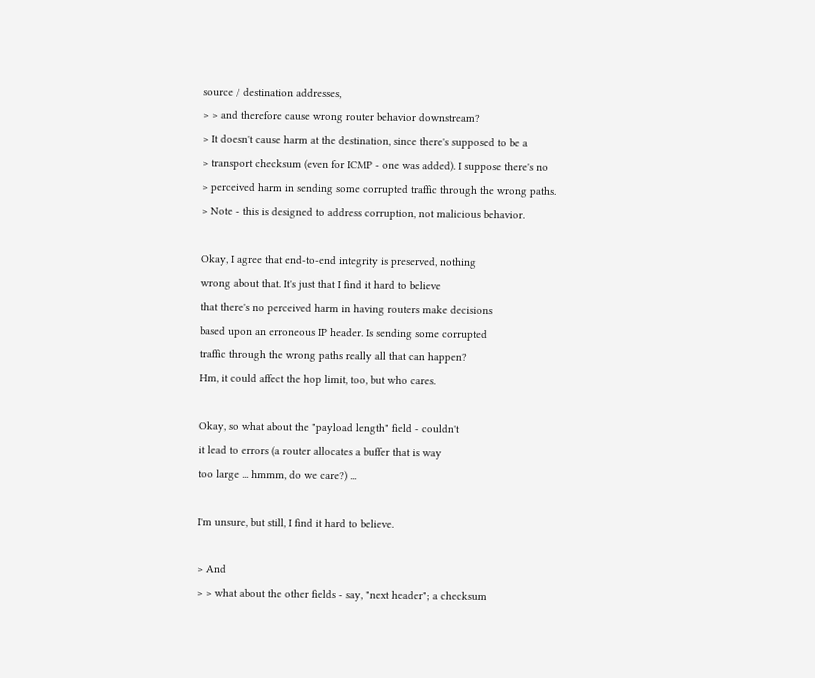source / destination addresses,
> > and therefore cause wrong router behavior downstream?
> It doesn't cause harm at the destination, since there's supposed to be a
> transport checksum (even for ICMP - one was added). I suppose there's no
> perceived harm in sending some corrupted traffic through the wrong paths.
> Note - this is designed to address corruption, not malicious behavior.

Okay, I agree that end-to-end integrity is preserved, nothing
wrong about that. It's just that I find it hard to believe
that there's no perceived harm in having routers make decisions
based upon an erroneous IP header. Is sending some corrupted
traffic through the wrong paths really all that can happen?
Hm, it could affect the hop limit, too, but who cares.

Okay, so what about the "payload length" field - couldn't
it lead to errors (a router allocates a buffer that is way
too large ... hmmm, do we care?) ...

I'm unsure, but still, I find it hard to believe.

> And
> > what about the other fields - say, "next header"; a checksum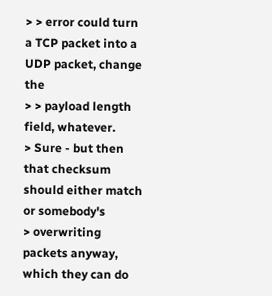> > error could turn a TCP packet into a UDP packet, change the
> > payload length field, whatever.
> Sure - but then that checksum should either match or somebody's
> overwriting packets anyway, which they can do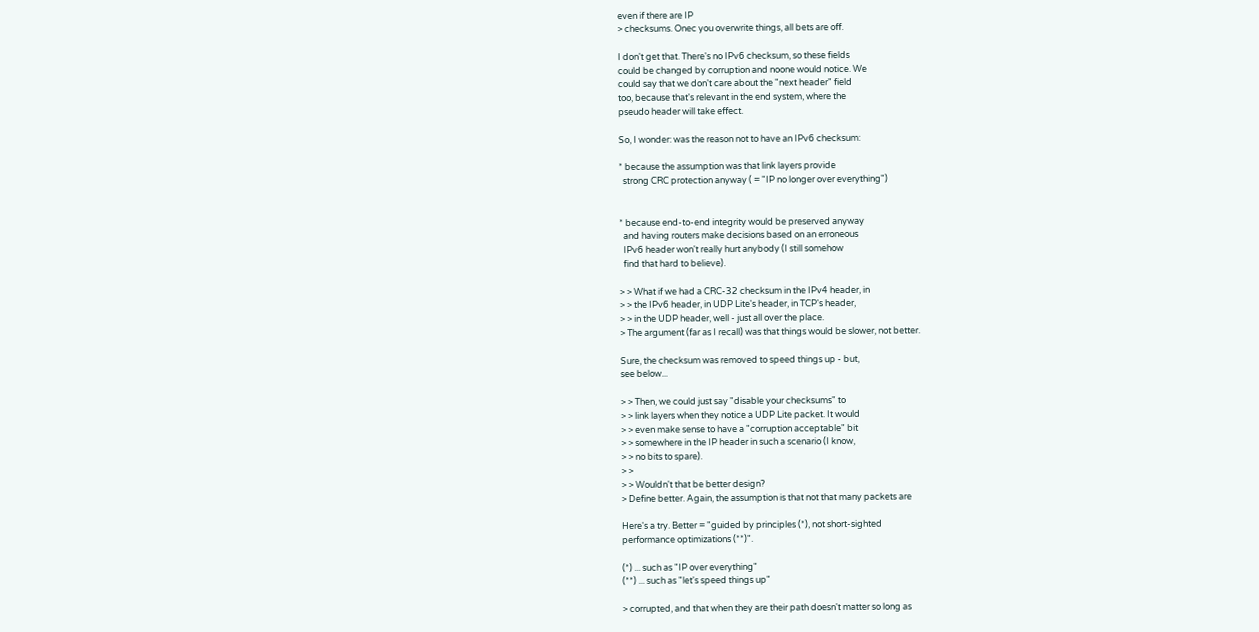even if there are IP
> checksums. Onec you overwrite things, all bets are off.

I don't get that. There's no IPv6 checksum, so these fields
could be changed by corruption and noone would notice. We
could say that we don't care about the "next header" field
too, because that's relevant in the end system, where the
pseudo header will take effect.

So, I wonder: was the reason not to have an IPv6 checksum:

* because the assumption was that link layers provide
  strong CRC protection anyway ( = "IP no longer over everything")


* because end-to-end integrity would be preserved anyway
  and having routers make decisions based on an erroneous
  IPv6 header won't really hurt anybody (I still somehow
  find that hard to believe).

> > What if we had a CRC-32 checksum in the IPv4 header, in
> > the IPv6 header, in UDP Lite's header, in TCP's header,
> > in the UDP header, well - just all over the place.
> The argument (far as I recall) was that things would be slower, not better.

Sure, the checksum was removed to speed things up - but,
see below...

> > Then, we could just say "disable your checksums" to
> > link layers when they notice a UDP Lite packet. It would
> > even make sense to have a "corruption acceptable" bit
> > somewhere in the IP header in such a scenario (I know,
> > no bits to spare).
> >
> > Wouldn't that be better design?
> Define better. Again, the assumption is that not that many packets are

Here's a try. Better = "guided by principles (*), not short-sighted
performance optimizations (**)".

(*) ... such as "IP over everything"
(**) ... such as "let's speed things up"

> corrupted, and that when they are their path doesn't matter so long as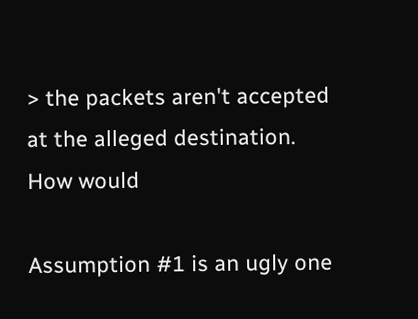> the packets aren't accepted at the alleged destination. How would

Assumption #1 is an ugly one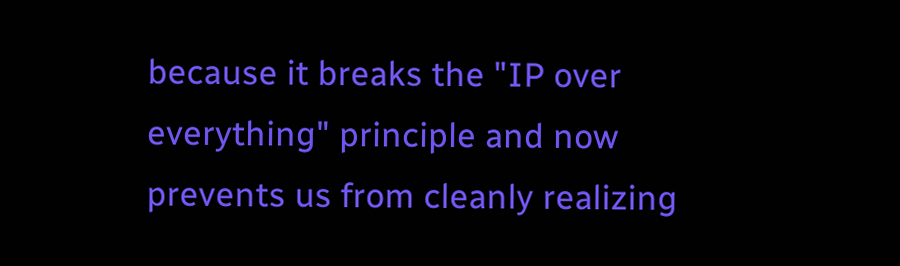because it breaks the "IP over
everything" principle and now prevents us from cleanly realizing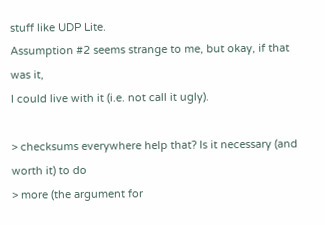stuff like UDP Lite.
Assumption #2 seems strange to me, but okay, if that was it,
I could live with it (i.e. not call it ugly).

> checksums everywhere help that? Is it necessary (and worth it) to do
> more (the argument for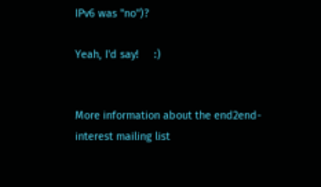IPv6 was "no")?

Yeah, I'd say!     :)


More information about the end2end-interest mailing list